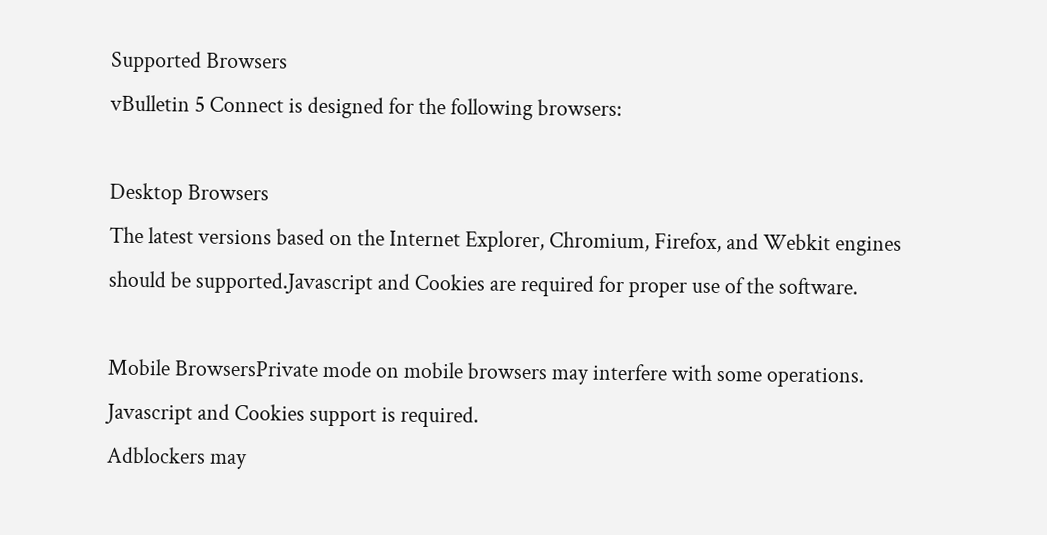Supported Browsers
vBulletin 5 Connect is designed for the following browsers:

Desktop Browsers
The latest versions based on the Internet Explorer, Chromium, Firefox, and Webkit engines should be supported.Javascript and Cookies are required for proper use of the software.

Mobile BrowsersPrivate mode on mobile browsers may interfere with some operations. Javascript and Cookies support is required.
Adblockers may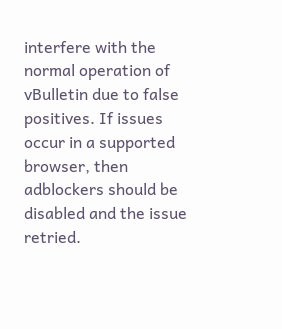interfere with the normal operation of vBulletin due to false positives. If issues occur in a supported browser, then adblockers should be disabled and the issue retried.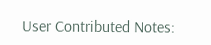User Contributed Notes: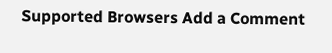Supported Browsers Add a Comment